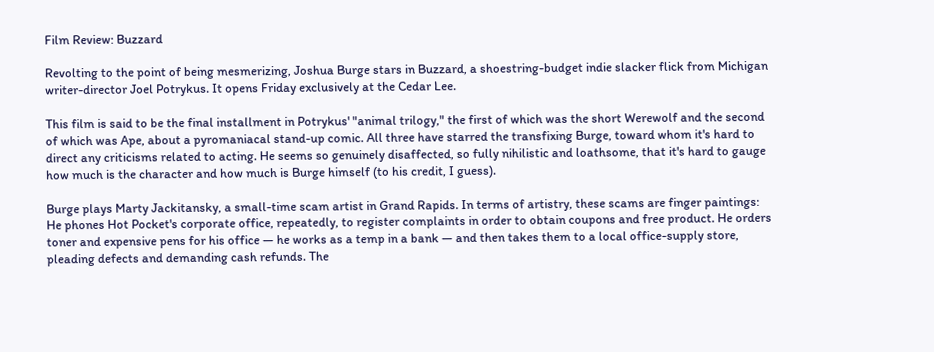Film Review: Buzzard

Revolting to the point of being mesmerizing, Joshua Burge stars in Buzzard, a shoestring-budget indie slacker flick from Michigan writer-director Joel Potrykus. It opens Friday exclusively at the Cedar Lee.

This film is said to be the final installment in Potrykus' "animal trilogy," the first of which was the short Werewolf and the second of which was Ape, about a pyromaniacal stand-up comic. All three have starred the transfixing Burge, toward whom it's hard to direct any criticisms related to acting. He seems so genuinely disaffected, so fully nihilistic and loathsome, that it's hard to gauge how much is the character and how much is Burge himself (to his credit, I guess).

Burge plays Marty Jackitansky, a small-time scam artist in Grand Rapids. In terms of artistry, these scams are finger paintings: He phones Hot Pocket's corporate office, repeatedly, to register complaints in order to obtain coupons and free product. He orders toner and expensive pens for his office — he works as a temp in a bank — and then takes them to a local office-supply store, pleading defects and demanding cash refunds. The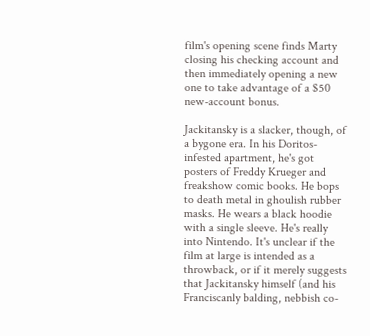film's opening scene finds Marty closing his checking account and then immediately opening a new one to take advantage of a $50 new-account bonus.

Jackitansky is a slacker, though, of a bygone era. In his Doritos-infested apartment, he's got posters of Freddy Krueger and freakshow comic books. He bops to death metal in ghoulish rubber masks. He wears a black hoodie with a single sleeve. He's really into Nintendo. It's unclear if the film at large is intended as a throwback, or if it merely suggests that Jackitansky himself (and his Franciscanly balding, nebbish co-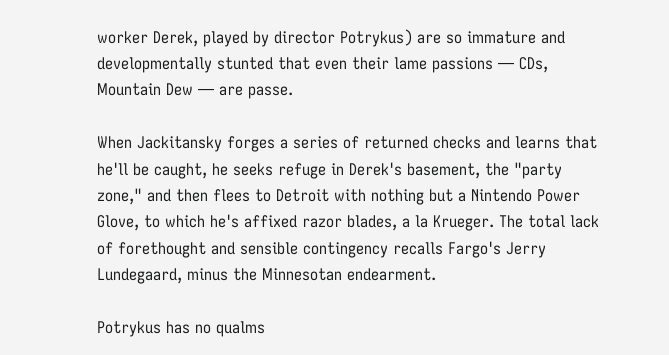worker Derek, played by director Potrykus) are so immature and developmentally stunted that even their lame passions — CDs, Mountain Dew — are passe.

When Jackitansky forges a series of returned checks and learns that he'll be caught, he seeks refuge in Derek's basement, the "party zone," and then flees to Detroit with nothing but a Nintendo Power Glove, to which he's affixed razor blades, a la Krueger. The total lack of forethought and sensible contingency recalls Fargo's Jerry Lundegaard, minus the Minnesotan endearment.

Potrykus has no qualms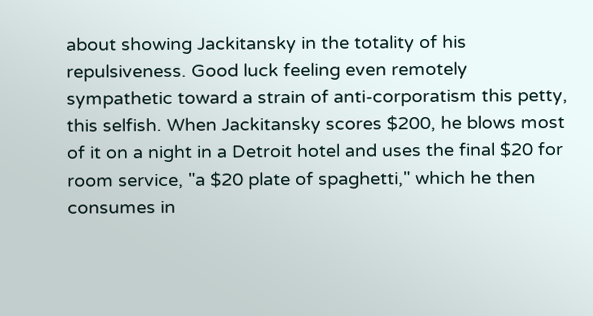about showing Jackitansky in the totality of his repulsiveness. Good luck feeling even remotely sympathetic toward a strain of anti-corporatism this petty, this selfish. When Jackitansky scores $200, he blows most of it on a night in a Detroit hotel and uses the final $20 for room service, "a $20 plate of spaghetti," which he then consumes in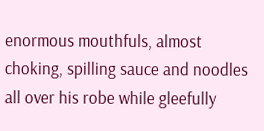enormous mouthfuls, almost choking, spilling sauce and noodles all over his robe while gleefully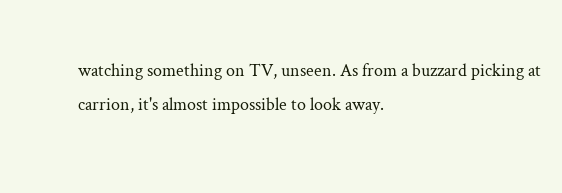watching something on TV, unseen. As from a buzzard picking at carrion, it's almost impossible to look away.